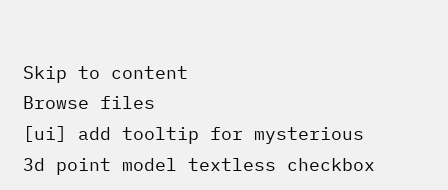Skip to content
Browse files
[ui] add tooltip for mysterious 3d point model textless checkbox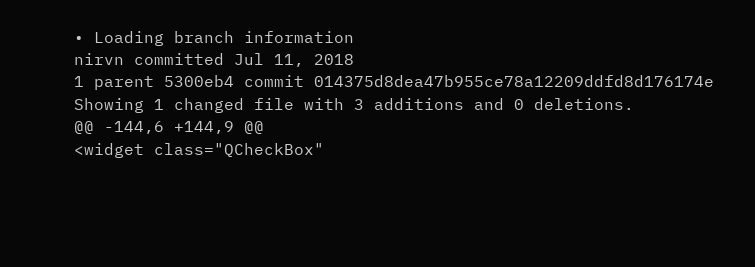• Loading branch information
nirvn committed Jul 11, 2018
1 parent 5300eb4 commit 014375d8dea47b955ce78a12209ddfd8d176174e
Showing 1 changed file with 3 additions and 0 deletions.
@@ -144,6 +144,9 @@
<widget class="QCheckBox"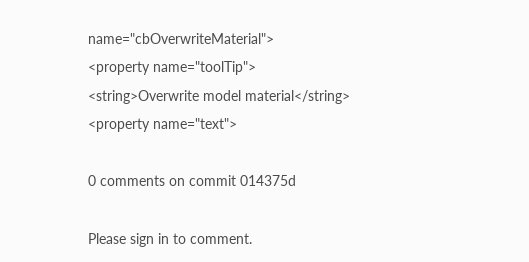name="cbOverwriteMaterial">
<property name="toolTip">
<string>Overwrite model material</string>
<property name="text">

0 comments on commit 014375d

Please sign in to comment.